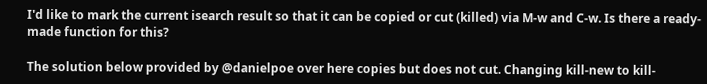I'd like to mark the current isearch result so that it can be copied or cut (killed) via M-w and C-w. Is there a ready-made function for this?

The solution below provided by @danielpoe over here copies but does not cut. Changing kill-new to kill-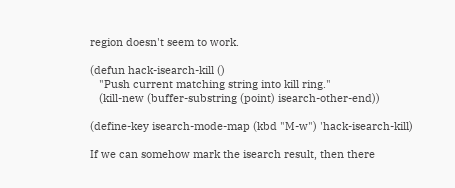region doesn't seem to work.

(defun hack-isearch-kill ()
   "Push current matching string into kill ring."
   (kill-new (buffer-substring (point) isearch-other-end))

(define-key isearch-mode-map (kbd "M-w") 'hack-isearch-kill)

If we can somehow mark the isearch result, then there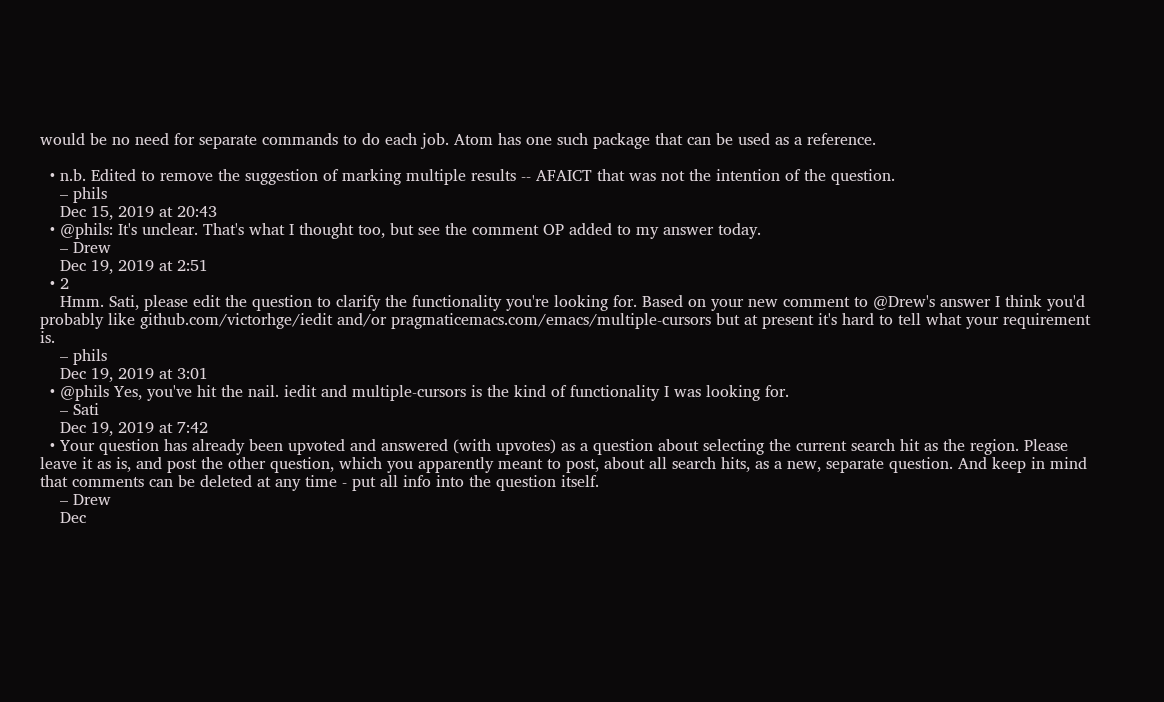would be no need for separate commands to do each job. Atom has one such package that can be used as a reference.

  • n.b. Edited to remove the suggestion of marking multiple results -- AFAICT that was not the intention of the question.
    – phils
    Dec 15, 2019 at 20:43
  • @phils: It's unclear. That's what I thought too, but see the comment OP added to my answer today.
    – Drew
    Dec 19, 2019 at 2:51
  • 2
    Hmm. Sati, please edit the question to clarify the functionality you're looking for. Based on your new comment to @Drew's answer I think you'd probably like github.com/victorhge/iedit and/or pragmaticemacs.com/emacs/multiple-cursors but at present it's hard to tell what your requirement is.
    – phils
    Dec 19, 2019 at 3:01
  • @phils Yes, you've hit the nail. iedit and multiple-cursors is the kind of functionality I was looking for.
    – Sati
    Dec 19, 2019 at 7:42
  • Your question has already been upvoted and answered (with upvotes) as a question about selecting the current search hit as the region. Please leave it as is, and post the other question, which you apparently meant to post, about all search hits, as a new, separate question. And keep in mind that comments can be deleted at any time - put all info into the question itself.
    – Drew
    Dec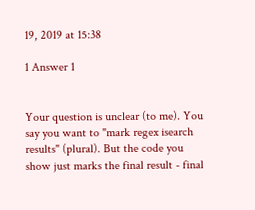19, 2019 at 15:38

1 Answer 1


Your question is unclear (to me). You say you want to "mark regex isearch results" (plural). But the code you show just marks the final result - final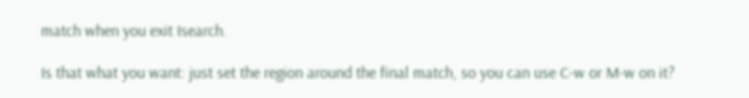match when you exit Isearch.

Is that what you want: just set the region around the final match, so you can use C-w or M-w on it?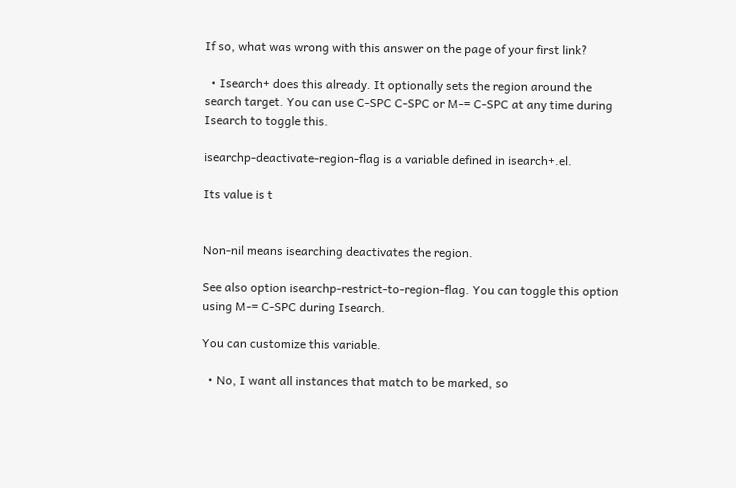If so, what was wrong with this answer on the page of your first link?

  • Isearch+ does this already. It optionally sets the region around the search target. You can use C-SPC C-SPC or M-= C-SPC at any time during Isearch to toggle this.

isearchp-deactivate-region-flag is a variable defined in isearch+.el.

Its value is t


Non-nil means isearching deactivates the region.

See also option isearchp-restrict-to-region-flag. You can toggle this option using M-= C-SPC during Isearch.

You can customize this variable.

  • No, I want all instances that match to be marked, so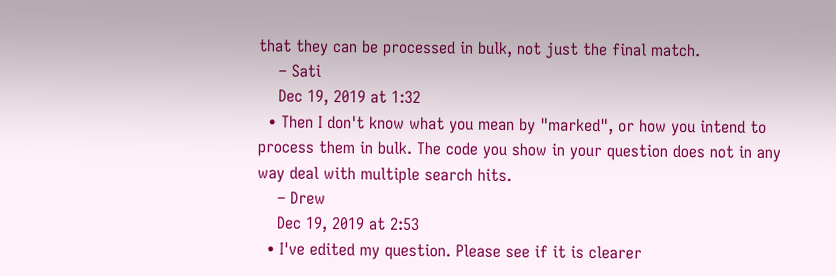that they can be processed in bulk, not just the final match.
    – Sati
    Dec 19, 2019 at 1:32
  • Then I don't know what you mean by "marked", or how you intend to process them in bulk. The code you show in your question does not in any way deal with multiple search hits.
    – Drew
    Dec 19, 2019 at 2:53
  • I've edited my question. Please see if it is clearer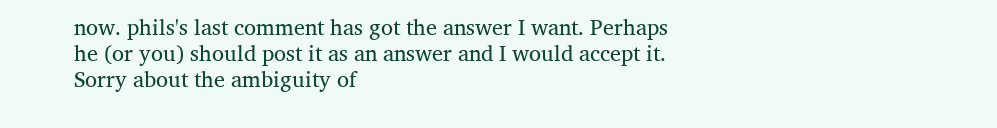now. phils's last comment has got the answer I want. Perhaps he (or you) should post it as an answer and I would accept it. Sorry about the ambiguity of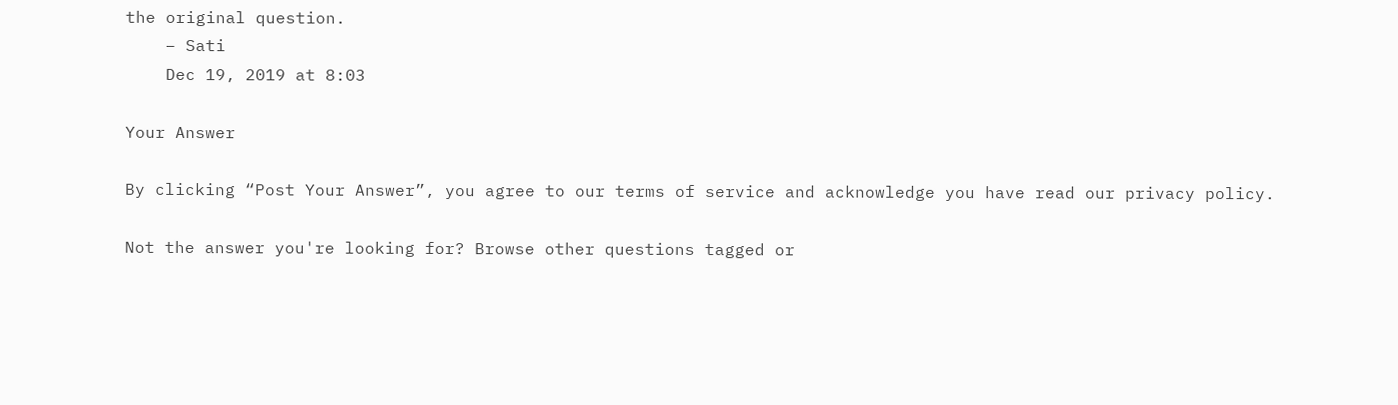the original question.
    – Sati
    Dec 19, 2019 at 8:03

Your Answer

By clicking “Post Your Answer”, you agree to our terms of service and acknowledge you have read our privacy policy.

Not the answer you're looking for? Browse other questions tagged or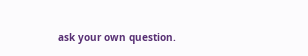ask your own question.